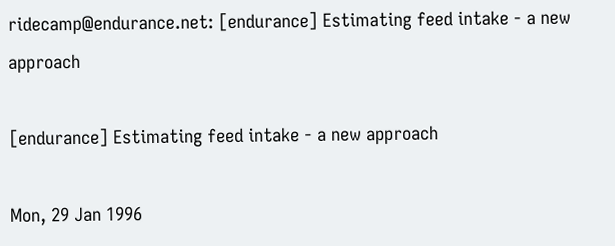ridecamp@endurance.net: [endurance] Estimating feed intake - a new approach

[endurance] Estimating feed intake - a new approach

Mon, 29 Jan 1996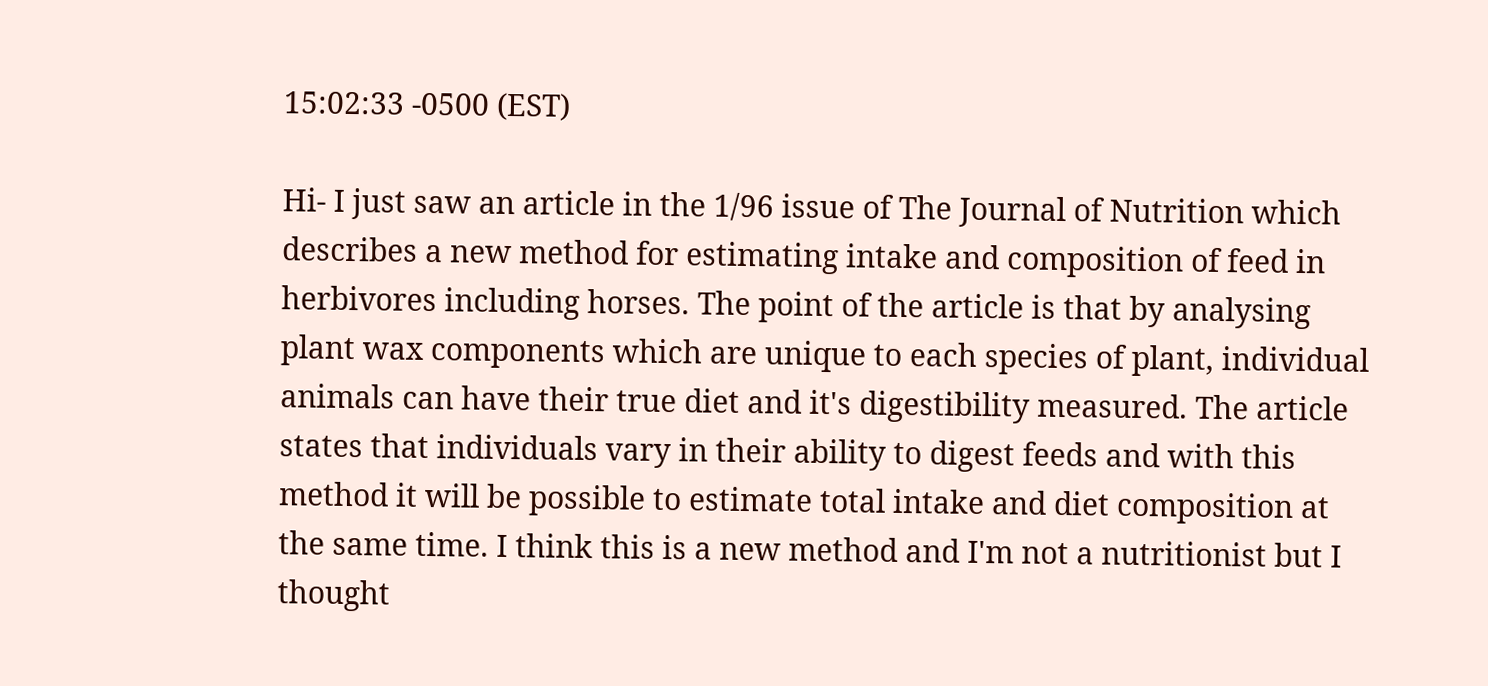15:02:33 -0500 (EST)

Hi- I just saw an article in the 1/96 issue of The Journal of Nutrition which
describes a new method for estimating intake and composition of feed in
herbivores including horses. The point of the article is that by analysing
plant wax components which are unique to each species of plant, individual
animals can have their true diet and it's digestibility measured. The article
states that individuals vary in their ability to digest feeds and with this
method it will be possible to estimate total intake and diet composition at
the same time. I think this is a new method and I'm not a nutritionist but I
thought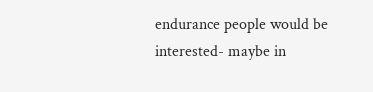endurance people would be interested- maybe in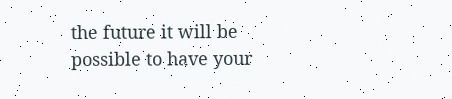the future it will be
possible to have your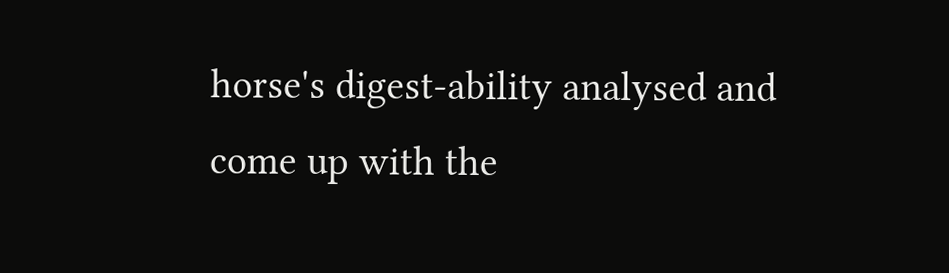horse's digest-ability analysed and come up with the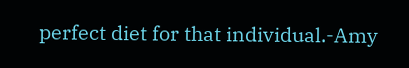perfect diet for that individual.-Amy